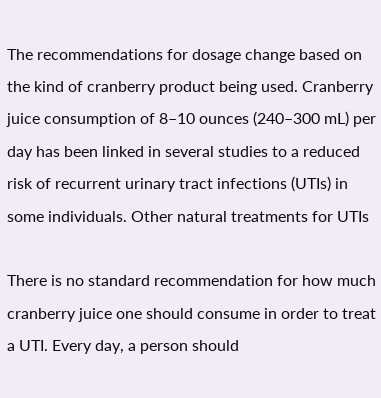The recommendations for dosage change based on the kind of cranberry product being used. Cranberry juice consumption of 8–10 ounces (240–300 mL) per day has been linked in several studies to a reduced risk of recurrent urinary tract infections (UTIs) in some individuals. Other natural treatments for UTIs

There is no standard recommendation for how much cranberry juice one should consume in order to treat a UTI. Every day, a person should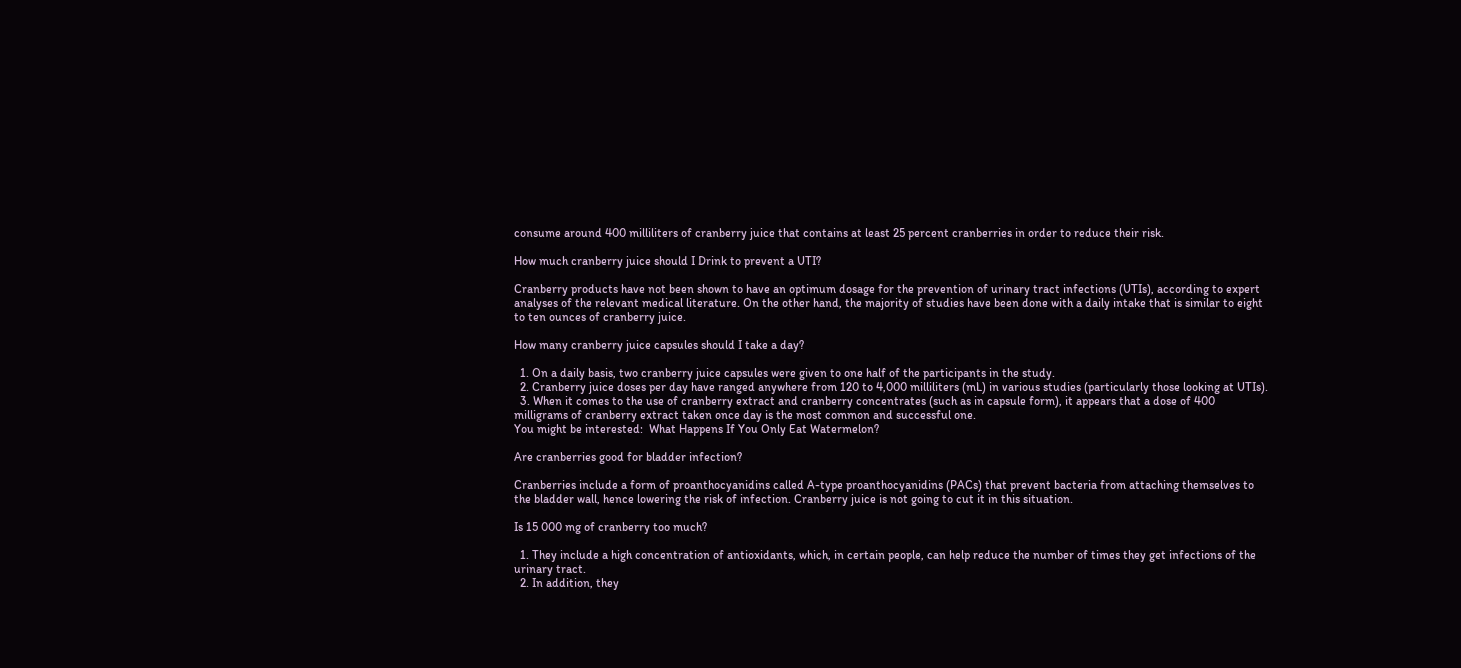consume around 400 milliliters of cranberry juice that contains at least 25 percent cranberries in order to reduce their risk.

How much cranberry juice should I Drink to prevent a UTI?

Cranberry products have not been shown to have an optimum dosage for the prevention of urinary tract infections (UTIs), according to expert analyses of the relevant medical literature. On the other hand, the majority of studies have been done with a daily intake that is similar to eight to ten ounces of cranberry juice.

How many cranberry juice capsules should I take a day?

  1. On a daily basis, two cranberry juice capsules were given to one half of the participants in the study.
  2. Cranberry juice doses per day have ranged anywhere from 120 to 4,000 milliliters (mL) in various studies (particularly those looking at UTIs).
  3. When it comes to the use of cranberry extract and cranberry concentrates (such as in capsule form), it appears that a dose of 400 milligrams of cranberry extract taken once day is the most common and successful one.
You might be interested:  What Happens If You Only Eat Watermelon?

Are cranberries good for bladder infection?

Cranberries include a form of proanthocyanidins called A-type proanthocyanidins (PACs) that prevent bacteria from attaching themselves to the bladder wall, hence lowering the risk of infection. Cranberry juice is not going to cut it in this situation.

Is 15 000 mg of cranberry too much?

  1. They include a high concentration of antioxidants, which, in certain people, can help reduce the number of times they get infections of the urinary tract.
  2. In addition, they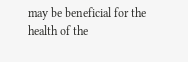may be beneficial for the health of the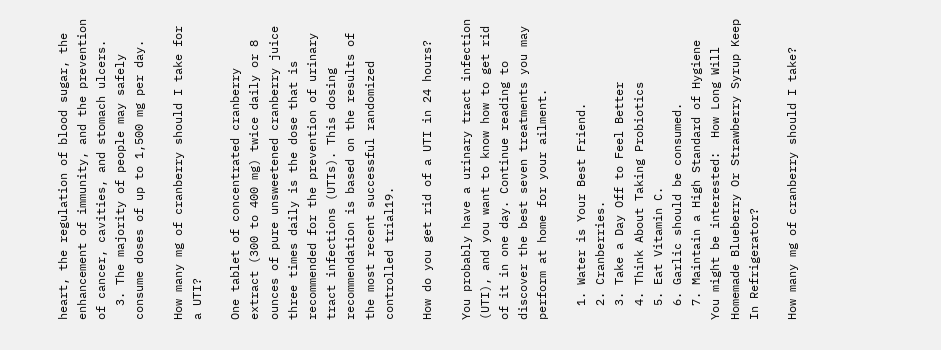heart, the regulation of blood sugar, the enhancement of immunity, and the prevention of cancer, cavities, and stomach ulcers.
  3. The majority of people may safely consume doses of up to 1,500 mg per day.

How many mg of cranberry should I take for a UTI?

One tablet of concentrated cranberry extract (300 to 400 mg) twice daily or 8 ounces of pure unsweetened cranberry juice three times daily is the dose that is recommended for the prevention of urinary tract infections (UTIs). This dosing recommendation is based on the results of the most recent successful randomized controlled trial19.

How do you get rid of a UTI in 24 hours?

You probably have a urinary tract infection (UTI), and you want to know how to get rid of it in one day. Continue reading to discover the best seven treatments you may perform at home for your ailment.

  1. Water is Your Best Friend.
  2. Cranberries.
  3. Take a Day Off to Feel Better
  4. Think About Taking Probiotics
  5. Eat Vitamin C.
  6. Garlic should be consumed.
  7. Maintain a High Standard of Hygiene
You might be interested:  How Long Will Homemade Blueberry Or Strawberry Syrup Keep In Refrigerator?

How many mg of cranberry should I take?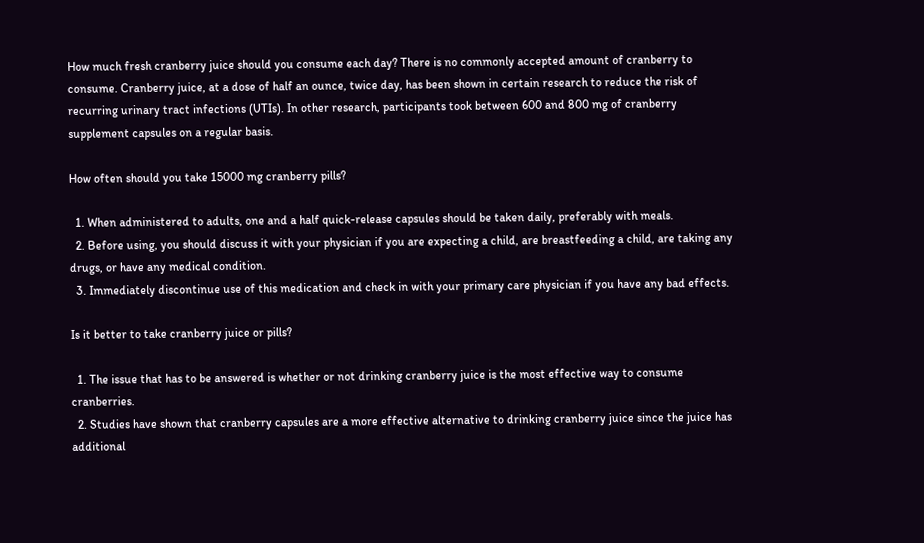How much fresh cranberry juice should you consume each day? There is no commonly accepted amount of cranberry to consume. Cranberry juice, at a dose of half an ounce, twice day, has been shown in certain research to reduce the risk of recurring urinary tract infections (UTIs). In other research, participants took between 600 and 800 mg of cranberry supplement capsules on a regular basis.

How often should you take 15000 mg cranberry pills?

  1. When administered to adults, one and a half quick-release capsules should be taken daily, preferably with meals.
  2. Before using, you should discuss it with your physician if you are expecting a child, are breastfeeding a child, are taking any drugs, or have any medical condition.
  3. Immediately discontinue use of this medication and check in with your primary care physician if you have any bad effects.

Is it better to take cranberry juice or pills?

  1. The issue that has to be answered is whether or not drinking cranberry juice is the most effective way to consume cranberries.
  2. Studies have shown that cranberry capsules are a more effective alternative to drinking cranberry juice since the juice has additional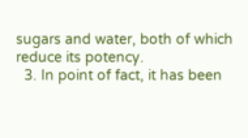sugars and water, both of which reduce its potency.
  3. In point of fact, it has been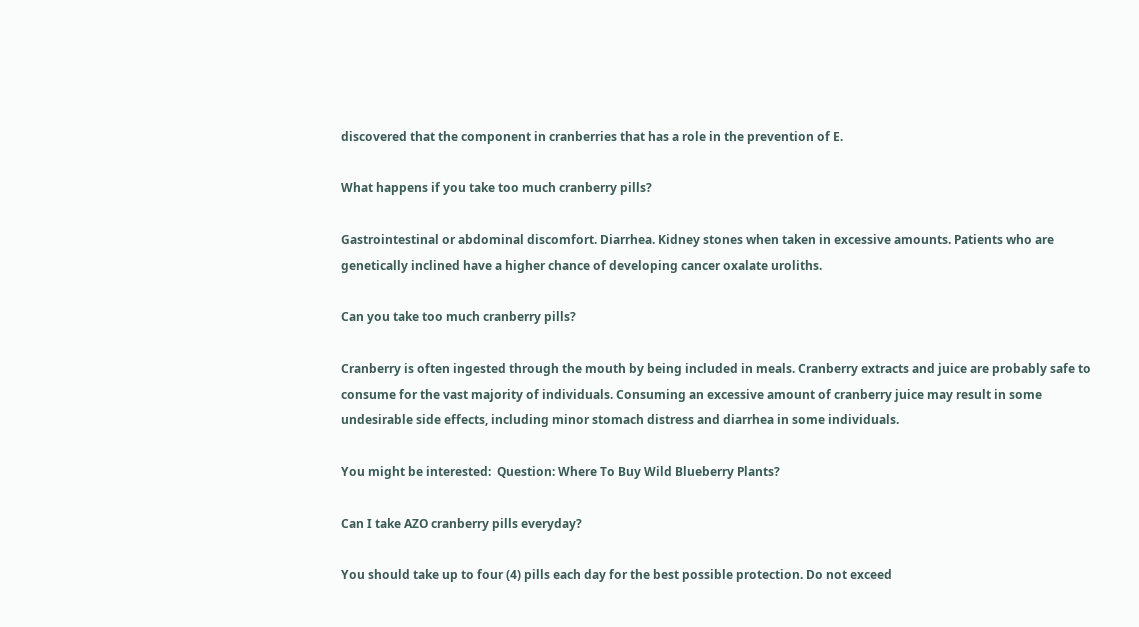discovered that the component in cranberries that has a role in the prevention of E.

What happens if you take too much cranberry pills?

Gastrointestinal or abdominal discomfort. Diarrhea. Kidney stones when taken in excessive amounts. Patients who are genetically inclined have a higher chance of developing cancer oxalate uroliths.

Can you take too much cranberry pills?

Cranberry is often ingested through the mouth by being included in meals. Cranberry extracts and juice are probably safe to consume for the vast majority of individuals. Consuming an excessive amount of cranberry juice may result in some undesirable side effects, including minor stomach distress and diarrhea in some individuals.

You might be interested:  Question: Where To Buy Wild Blueberry Plants?

Can I take AZO cranberry pills everyday?

You should take up to four (4) pills each day for the best possible protection. Do not exceed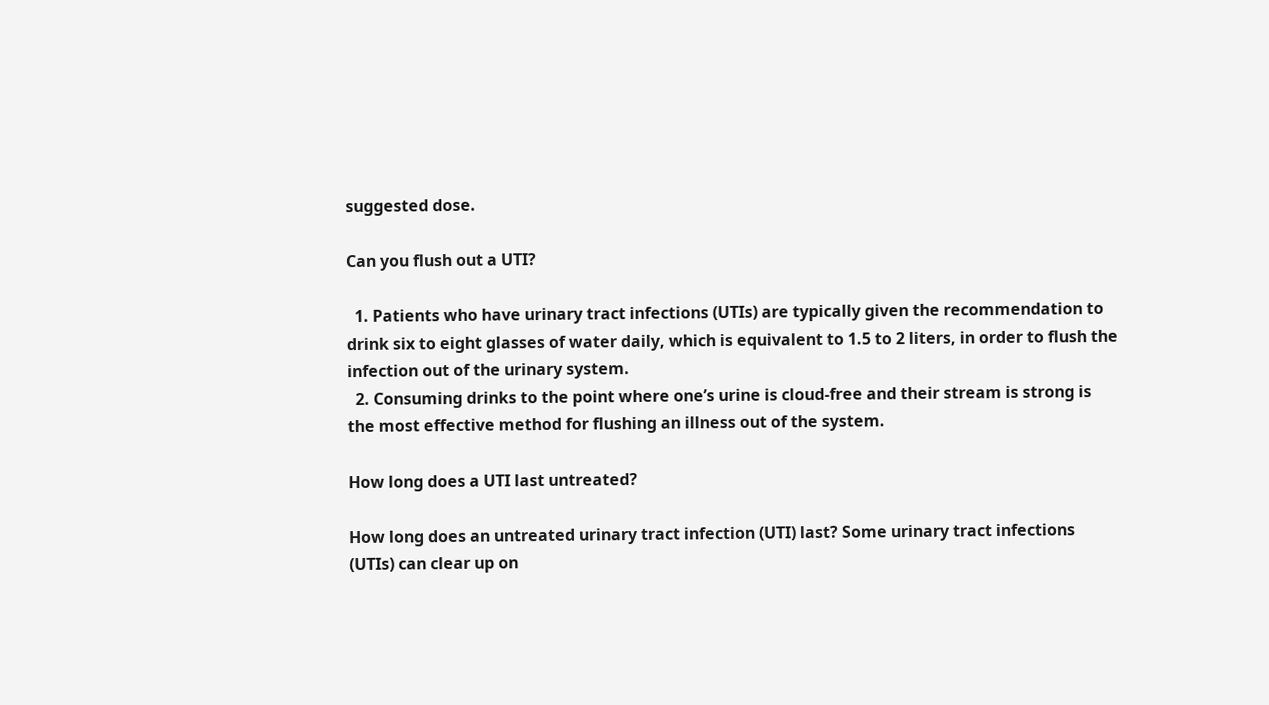suggested dose.

Can you flush out a UTI?

  1. Patients who have urinary tract infections (UTIs) are typically given the recommendation to drink six to eight glasses of water daily, which is equivalent to 1.5 to 2 liters, in order to flush the infection out of the urinary system.
  2. Consuming drinks to the point where one’s urine is cloud-free and their stream is strong is the most effective method for flushing an illness out of the system.

How long does a UTI last untreated?

How long does an untreated urinary tract infection (UTI) last? Some urinary tract infections (UTIs) can clear up on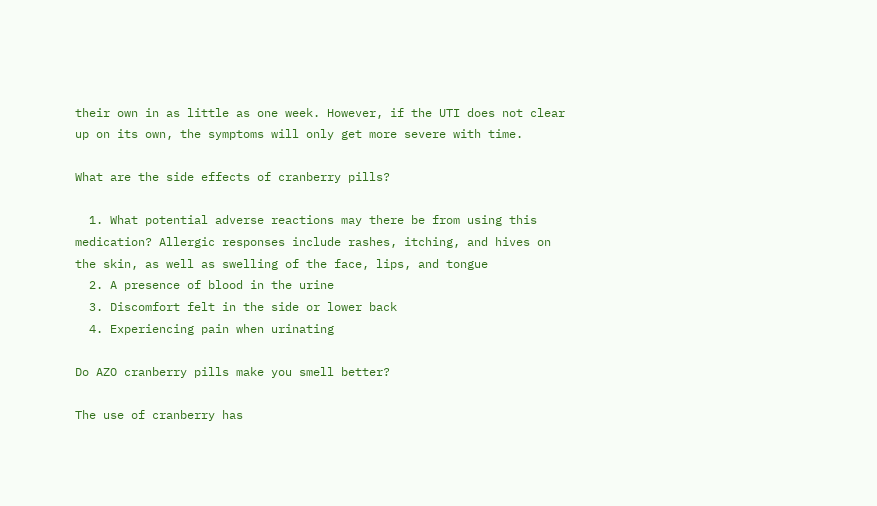their own in as little as one week. However, if the UTI does not clear up on its own, the symptoms will only get more severe with time.

What are the side effects of cranberry pills?

  1. What potential adverse reactions may there be from using this medication? Allergic responses include rashes, itching, and hives on the skin, as well as swelling of the face, lips, and tongue
  2. A presence of blood in the urine
  3. Discomfort felt in the side or lower back
  4. Experiencing pain when urinating

Do AZO cranberry pills make you smell better?

The use of cranberry has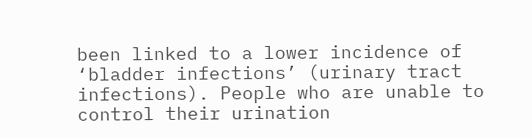been linked to a lower incidence of ‘bladder infections’ (urinary tract infections). People who are unable to control their urination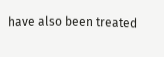have also been treated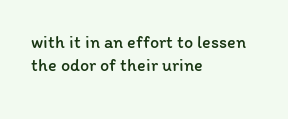with it in an effort to lessen the odor of their urine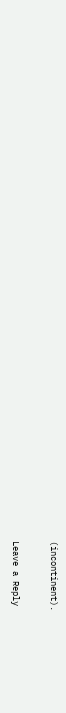(incontinent).

Leave a Reply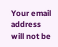Your email address will not be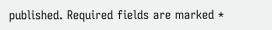published. Required fields are marked *